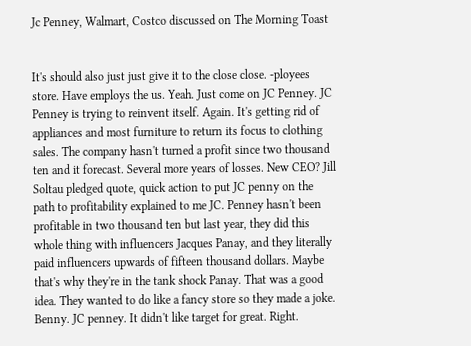Jc Penney, Walmart, Costco discussed on The Morning Toast


It's should also just just give it to the close close. -ployees store. Have employs the us. Yeah. Just come on JC Penney. JC Penney is trying to reinvent itself. Again. It's getting rid of appliances and most furniture to return its focus to clothing sales. The company hasn't turned a profit since two thousand ten and it forecast. Several more years of losses. New CEO? Jill Soltau pledged quote, quick action to put JC penny on the path to profitability explained to me JC. Penney hasn't been profitable in two thousand ten but last year, they did this whole thing with influencers Jacques Panay, and they literally paid influencers upwards of fifteen thousand dollars. Maybe that's why they're in the tank shock Panay. That was a good idea. They wanted to do like a fancy store so they made a joke. Benny. JC penney. It didn't like target for great. Right.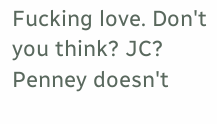Fucking love. Don't you think? JC? Penney doesn't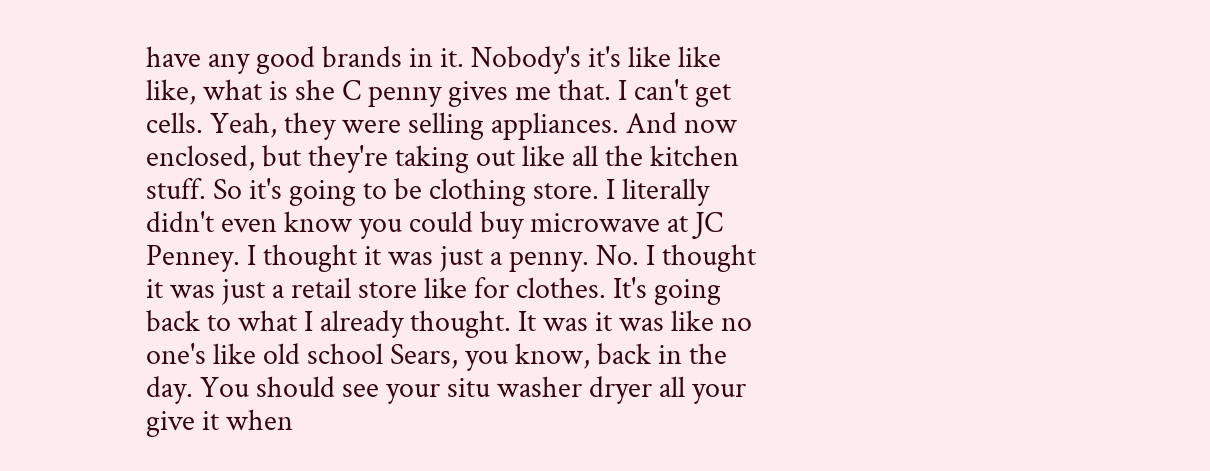have any good brands in it. Nobody's it's like like like, what is she C penny gives me that. I can't get cells. Yeah, they were selling appliances. And now enclosed, but they're taking out like all the kitchen stuff. So it's going to be clothing store. I literally didn't even know you could buy microwave at JC Penney. I thought it was just a penny. No. I thought it was just a retail store like for clothes. It's going back to what I already thought. It was it was like no one's like old school Sears, you know, back in the day. You should see your situ washer dryer all your give it when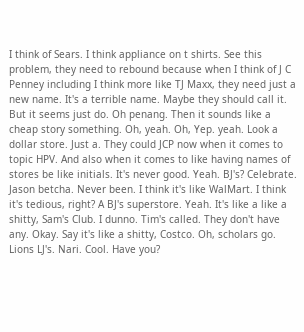I think of Sears. I think appliance on t shirts. See this problem, they need to rebound because when I think of J C Penney including I think more like TJ Maxx, they need just a new name. It's a terrible name. Maybe they should call it. But it seems just do. Oh penang. Then it sounds like a cheap story something. Oh, yeah. Oh, Yep. yeah. Look a dollar store. Just a. They could JCP now when it comes to topic HPV. And also when it comes to like having names of stores be like initials. It's never good. Yeah. BJ's? Celebrate. Jason betcha. Never been. I think it's like WalMart. I think it's tedious, right? A BJ's superstore. Yeah. It's like a like a shitty, Sam's Club. I dunno. Tim's called. They don't have any. Okay. Say it's like a shitty, Costco. Oh, scholars go. Lions LJ's. Nari. Cool. Have you?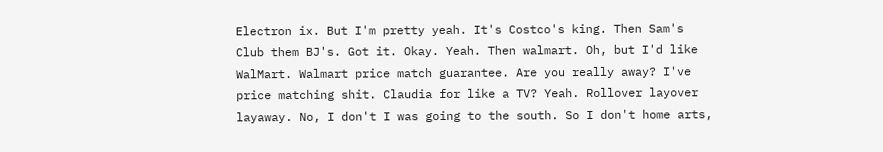Electron ix. But I'm pretty yeah. It's Costco's king. Then Sam's Club them BJ's. Got it. Okay. Yeah. Then walmart. Oh, but I'd like WalMart. Walmart price match guarantee. Are you really away? I've price matching shit. Claudia for like a TV? Yeah. Rollover layover layaway. No, I don't I was going to the south. So I don't home arts,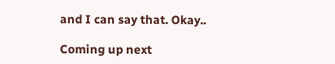and I can say that. Okay..

Coming up next